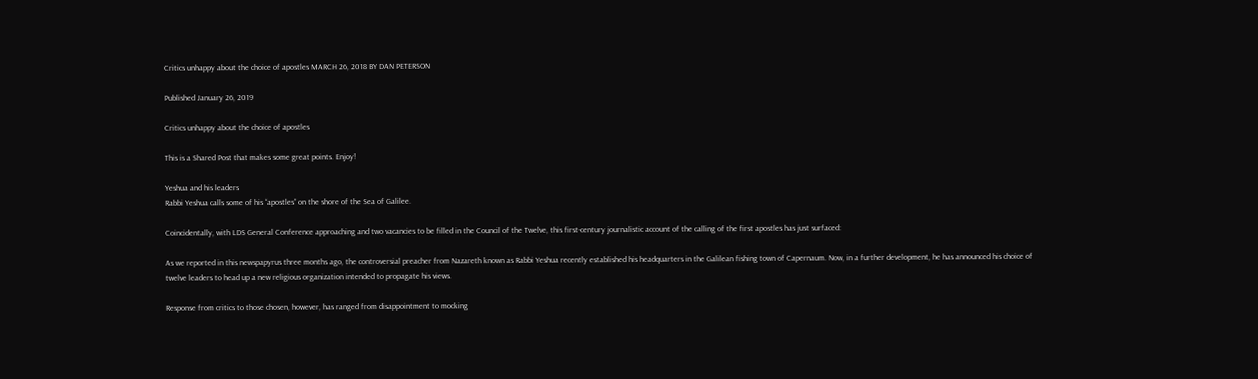Critics unhappy about the choice of apostles MARCH 26, 2018 BY DAN PETERSON

Published January 26, 2019

Critics unhappy about the choice of apostles

This is a Shared Post that makes some great points. Enjoy!

Yeshua and his leaders
Rabbi Yeshua calls some of his “apostles” on the shore of the Sea of Galilee.

Coincidentally, with LDS General Conference approaching and two vacancies to be filled in the Council of the Twelve, this first-century journalistic account of the calling of the first apostles has just surfaced:

As we reported in this newspapyrus three months ago, the controversial preacher from Nazareth known as Rabbi Yeshua recently established his headquarters in the Galilean fishing town of Capernaum. Now, in a further development, he has announced his choice of twelve leaders to head up a new religious organization intended to propagate his views.

Response from critics to those chosen, however, has ranged from disappointment to mocking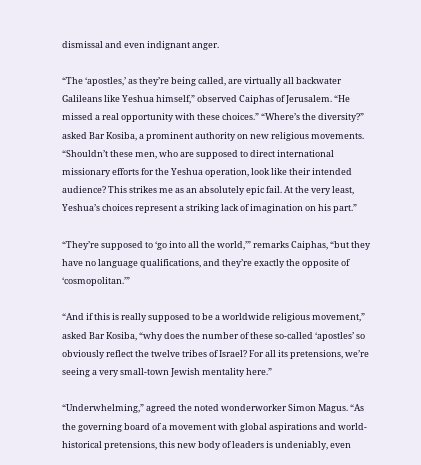dismissal and even indignant anger.

“The ‘apostles,’ as they’re being called, are virtually all backwater Galileans like Yeshua himself,” observed Caiphas of Jerusalem. “He missed a real opportunity with these choices.” “Where’s the diversity?” asked Bar Kosiba, a prominent authority on new religious movements. “Shouldn’t these men, who are supposed to direct international missionary efforts for the Yeshua operation, look like their intended audience? This strikes me as an absolutely epic fail. At the very least, Yeshua’s choices represent a striking lack of imagination on his part.”

“They’re supposed to ‘go into all the world,’” remarks Caiphas, “but they have no language qualifications, and they’re exactly the opposite of ‘cosmopolitan.’”

“And if this is really supposed to be a worldwide religious movement,” asked Bar Kosiba, “why does the number of these so-called ‘apostles’ so obviously reflect the twelve tribes of Israel? For all its pretensions, we’re seeing a very small-town Jewish mentality here.”

“Underwhelming,” agreed the noted wonderworker Simon Magus. “As the governing board of a movement with global aspirations and world-historical pretensions, this new body of leaders is undeniably, even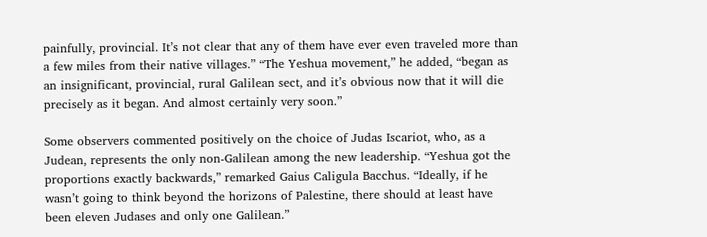painfully, provincial. It’s not clear that any of them have ever even traveled more than a few miles from their native villages.” “The Yeshua movement,” he added, “began as an insignificant, provincial, rural Galilean sect, and it’s obvious now that it will die precisely as it began. And almost certainly very soon.”

Some observers commented positively on the choice of Judas Iscariot, who, as a Judean, represents the only non-Galilean among the new leadership. “Yeshua got the proportions exactly backwards,” remarked Gaius Caligula Bacchus. “Ideally, if he wasn’t going to think beyond the horizons of Palestine, there should at least have been eleven Judases and only one Galilean.”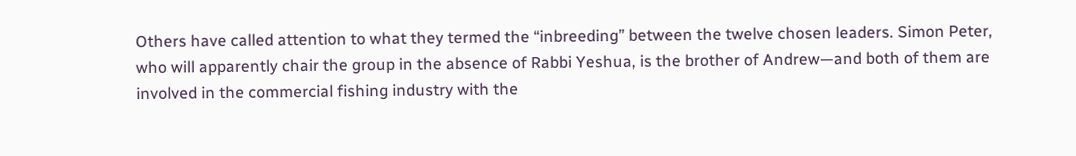Others have called attention to what they termed the “inbreeding” between the twelve chosen leaders. Simon Peter, who will apparently chair the group in the absence of Rabbi Yeshua, is the brother of Andrew—and both of them are involved in the commercial fishing industry with the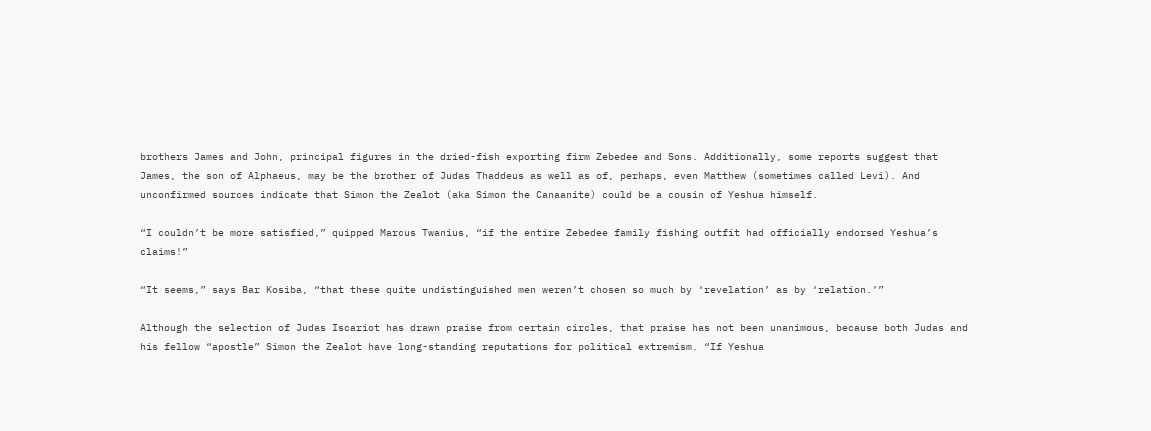brothers James and John, principal figures in the dried-fish exporting firm Zebedee and Sons. Additionally, some reports suggest that James, the son of Alphaeus, may be the brother of Judas Thaddeus as well as of, perhaps, even Matthew (sometimes called Levi). And unconfirmed sources indicate that Simon the Zealot (aka Simon the Canaanite) could be a cousin of Yeshua himself.

“I couldn’t be more satisfied,” quipped Marcus Twanius, “if the entire Zebedee family fishing outfit had officially endorsed Yeshua’s claims!”

“It seems,” says Bar Kosiba, “that these quite undistinguished men weren’t chosen so much by ‘revelation’ as by ‘relation.’”

Although the selection of Judas Iscariot has drawn praise from certain circles, that praise has not been unanimous, because both Judas and his fellow “apostle” Simon the Zealot have long-standing reputations for political extremism. “If Yeshua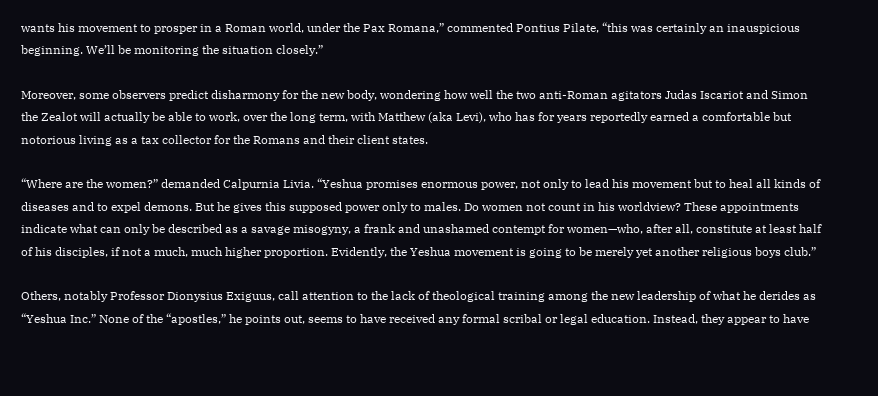wants his movement to prosper in a Roman world, under the Pax Romana,” commented Pontius Pilate, “this was certainly an inauspicious beginning. We’ll be monitoring the situation closely.”

Moreover, some observers predict disharmony for the new body, wondering how well the two anti-Roman agitators Judas Iscariot and Simon the Zealot will actually be able to work, over the long term, with Matthew (aka Levi), who has for years reportedly earned a comfortable but notorious living as a tax collector for the Romans and their client states.

“Where are the women?” demanded Calpurnia Livia. “Yeshua promises enormous power, not only to lead his movement but to heal all kinds of diseases and to expel demons. But he gives this supposed power only to males. Do women not count in his worldview? These appointments indicate what can only be described as a savage misogyny, a frank and unashamed contempt for women—who, after all, constitute at least half of his disciples, if not a much, much higher proportion. Evidently, the Yeshua movement is going to be merely yet another religious boys club.”

Others, notably Professor Dionysius Exiguus, call attention to the lack of theological training among the new leadership of what he derides as “Yeshua Inc.” None of the “apostles,” he points out, seems to have received any formal scribal or legal education. Instead, they appear to have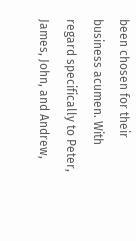been chosen for their business acumen. With regard specifically to Peter, James, John, and Andrew,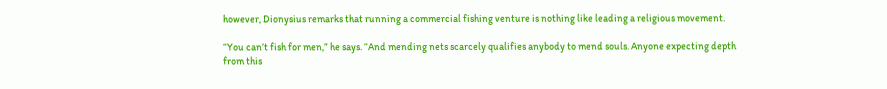however, Dionysius remarks that running a commercial fishing venture is nothing like leading a religious movement.

“You can’t fish for men,” he says. “And mending nets scarcely qualifies anybody to mend souls. Anyone expecting depth from this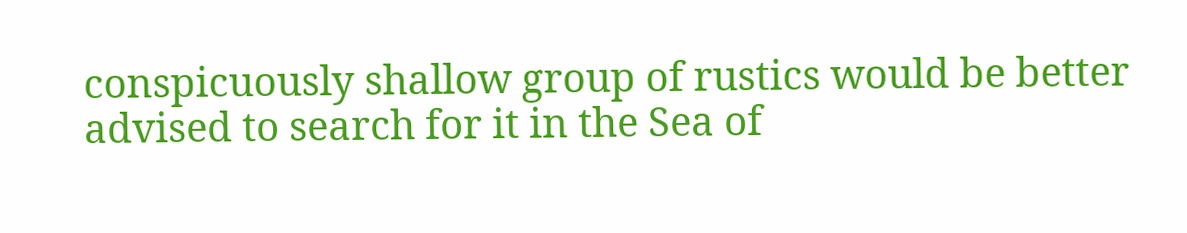conspicuously shallow group of rustics would be better advised to search for it in the Sea of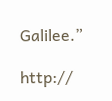Galilee.”

http://